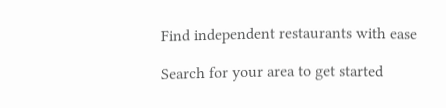Find independent restaurants with ease

Search for your area to get started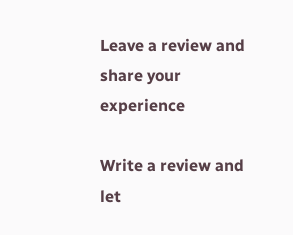Leave a review and share your experience

Write a review and let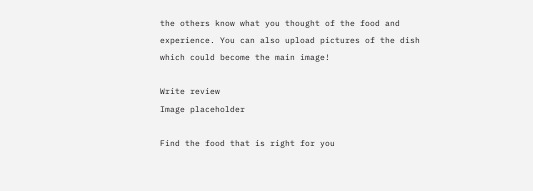the others know what you thought of the food and experience. You can also upload pictures of the dish which could become the main image!

Write review
Image placeholder

Find the food that is right for you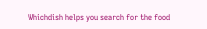Whichdish helps you search for the food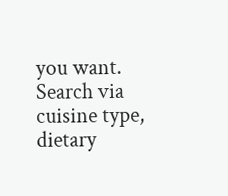you want. Search via cuisine type, dietary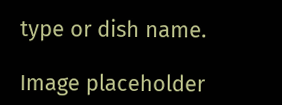type or dish name.

Image placeholder